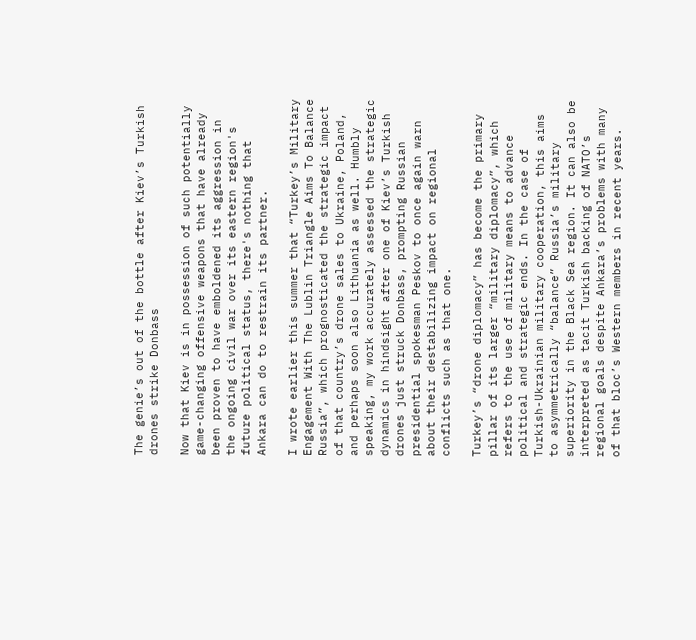The genie’s out of the bottle after Kiev’s Turkish drones strike Donbass

Now that Kiev is in possession of such potentially game-changing offensive weapons that have already been proven to have emboldened its aggression in the ongoing civil war over its eastern region's future political status, there's nothing that Ankara can do to restrain its partner.

I wrote earlier this summer that “Turkey’s Military Engagement With The Lublin Triangle Aims To Balance Russia”, which prognosticated the strategic impact of that country’s drone sales to Ukraine, Poland, and perhaps soon also Lithuania as well. Humbly speaking, my work accurately assessed the strategic dynamics in hindsight after one of Kiev’s Turkish drones just struck Donbass, prompting Russian presidential spokesman Peskov to once again warn about their destabilizing impact on regional conflicts such as that one.

Turkey’s “drone diplomacy” has become the primary pillar of its larger “military diplomacy”, which refers to the use of military means to advance political and strategic ends. In the case of Turkish-Ukrainian military cooperation, this aims to asymmetrically “balance” Russia’s military superiority in the Black Sea region. It can also be interpreted as tacit Turkish backing of NATO’s regional goals despite Ankara’s problems with many of that bloc’s Western members in recent years.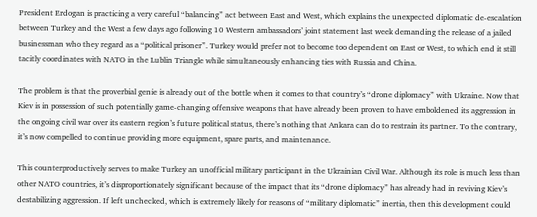President Erdogan is practicing a very careful “balancing” act between East and West, which explains the unexpected diplomatic de-escalation between Turkey and the West a few days ago following 10 Western ambassadors’ joint statement last week demanding the release of a jailed businessman who they regard as a “political prisoner”. Turkey would prefer not to become too dependent on East or West, to which end it still tacitly coordinates with NATO in the Lublin Triangle while simultaneously enhancing ties with Russia and China.

The problem is that the proverbial genie is already out of the bottle when it comes to that country’s “drone diplomacy” with Ukraine. Now that Kiev is in possession of such potentially game-changing offensive weapons that have already been proven to have emboldened its aggression in the ongoing civil war over its eastern region’s future political status, there’s nothing that Ankara can do to restrain its partner. To the contrary, it’s now compelled to continue providing more equipment, spare parts, and maintenance.

This counterproductively serves to make Turkey an unofficial military participant in the Ukrainian Civil War. Although its role is much less than other NATO countries, it’s disproportionately significant because of the impact that its “drone diplomacy” has already had in reviving Kiev’s destabilizing aggression. If left unchecked, which is extremely likely for reasons of “military diplomatic” inertia, then this development could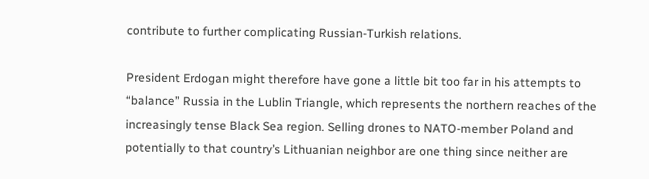contribute to further complicating Russian-Turkish relations.

President Erdogan might therefore have gone a little bit too far in his attempts to “balance” Russia in the Lublin Triangle, which represents the northern reaches of the increasingly tense Black Sea region. Selling drones to NATO-member Poland and potentially to that country’s Lithuanian neighbor are one thing since neither are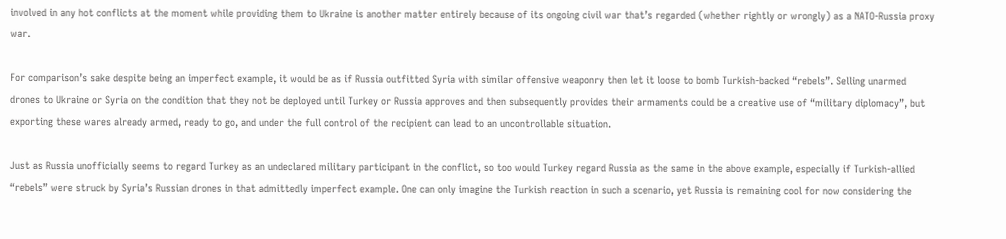involved in any hot conflicts at the moment while providing them to Ukraine is another matter entirely because of its ongoing civil war that’s regarded (whether rightly or wrongly) as a NATO-Russia proxy war.

For comparison’s sake despite being an imperfect example, it would be as if Russia outfitted Syria with similar offensive weaponry then let it loose to bomb Turkish-backed “rebels”. Selling unarmed drones to Ukraine or Syria on the condition that they not be deployed until Turkey or Russia approves and then subsequently provides their armaments could be a creative use of “military diplomacy”, but exporting these wares already armed, ready to go, and under the full control of the recipient can lead to an uncontrollable situation.

Just as Russia unofficially seems to regard Turkey as an undeclared military participant in the conflict, so too would Turkey regard Russia as the same in the above example, especially if Turkish-allied “rebels” were struck by Syria’s Russian drones in that admittedly imperfect example. One can only imagine the Turkish reaction in such a scenario, yet Russia is remaining cool for now considering the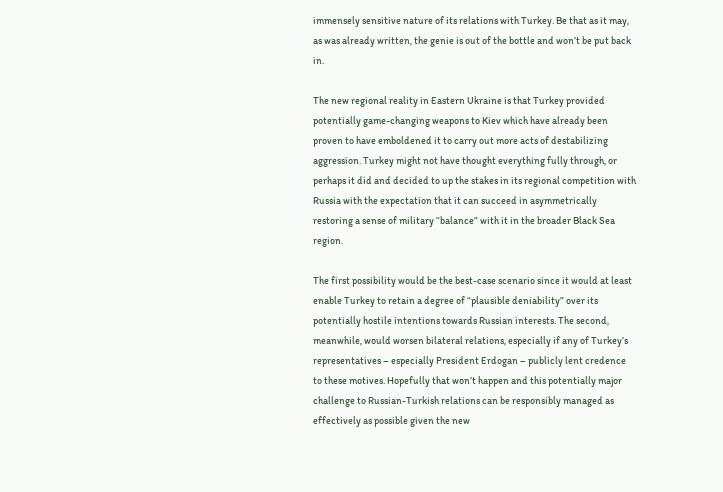immensely sensitive nature of its relations with Turkey. Be that as it may, as was already written, the genie is out of the bottle and won’t be put back in.

The new regional reality in Eastern Ukraine is that Turkey provided potentially game-changing weapons to Kiev which have already been proven to have emboldened it to carry out more acts of destabilizing aggression. Turkey might not have thought everything fully through, or perhaps it did and decided to up the stakes in its regional competition with Russia with the expectation that it can succeed in asymmetrically restoring a sense of military “balance” with it in the broader Black Sea region.

The first possibility would be the best-case scenario since it would at least enable Turkey to retain a degree of “plausible deniability” over its potentially hostile intentions towards Russian interests. The second, meanwhile, would worsen bilateral relations, especially if any of Turkey’s representatives – especially President Erdogan – publicly lent credence to these motives. Hopefully that won’t happen and this potentially major challenge to Russian-Turkish relations can be responsibly managed as effectively as possible given the new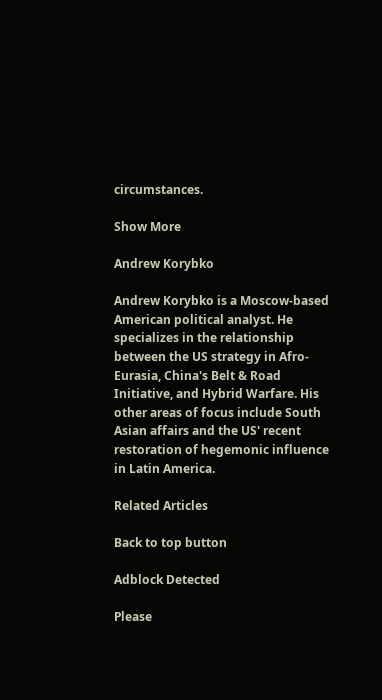circumstances.

Show More

Andrew Korybko

Andrew Korybko is a Moscow-based American political analyst. He specializes in the relationship between the US strategy in Afro-Eurasia, China's Belt & Road Initiative, and Hybrid Warfare. His other areas of focus include South Asian affairs and the US' recent restoration of hegemonic influence in Latin America.

Related Articles

Back to top button

Adblock Detected

Please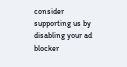consider supporting us by disabling your ad blocker